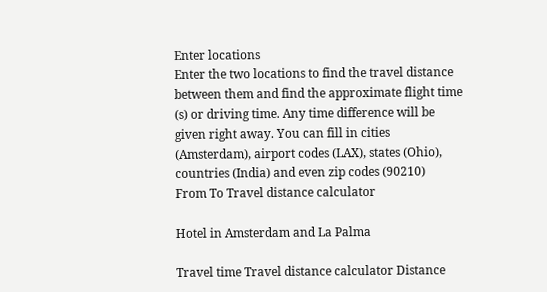Enter locations
Enter the two locations to find the travel distance between them and find the approximate flight time (s) or driving time. Any time difference will be given right away. You can fill in cities (Amsterdam), airport codes (LAX), states (Ohio), countries (India) and even zip codes (90210)
From To Travel distance calculator

Hotel in Amsterdam and La Palma

Travel time Travel distance calculator Distance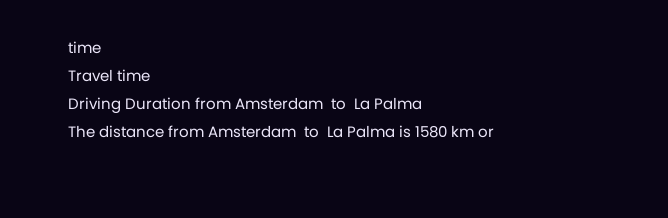time
Travel time
Driving Duration from Amsterdam  to  La Palma
The distance from Amsterdam  to  La Palma is 1580 km or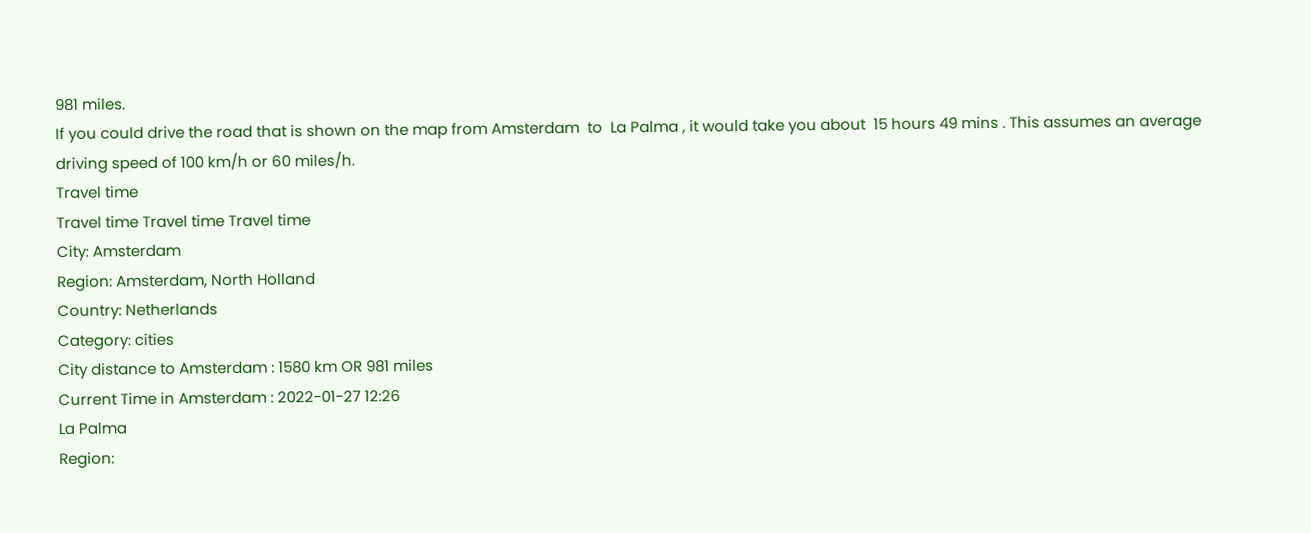981 miles.
If you could drive the road that is shown on the map from Amsterdam  to  La Palma , it would take you about  15 hours 49 mins . This assumes an average driving speed of 100 km/h or 60 miles/h.
Travel time
Travel time Travel time Travel time
City: Amsterdam
Region: Amsterdam, North Holland
Country: Netherlands
Category: cities
City distance to Amsterdam : 1580 km OR 981 miles
Current Time in Amsterdam : 2022-01-27 12:26
La Palma
Region: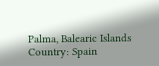Palma, Balearic Islands
Country: Spain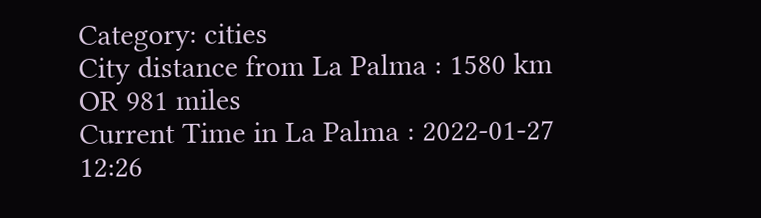Category: cities
City distance from La Palma : 1580 km OR 981 miles
Current Time in La Palma : 2022-01-27 12:26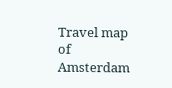Travel map of Amsterdam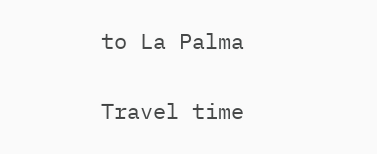to La Palma

Travel time